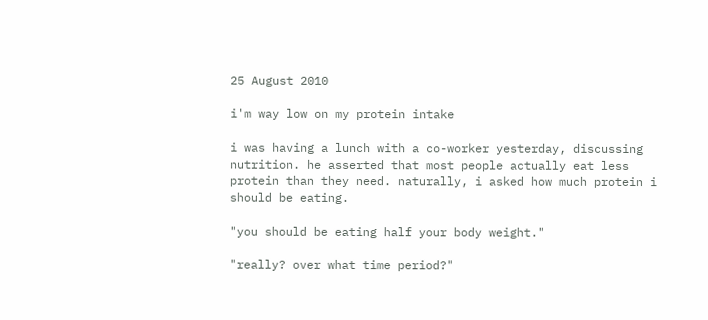25 August 2010

i'm way low on my protein intake

i was having a lunch with a co-worker yesterday, discussing nutrition. he asserted that most people actually eat less protein than they need. naturally, i asked how much protein i should be eating.

"you should be eating half your body weight."

"really? over what time period?"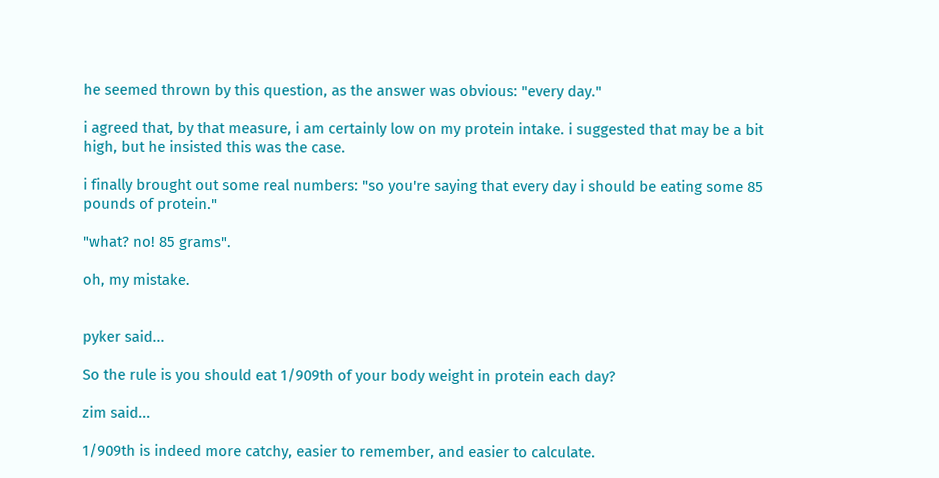he seemed thrown by this question, as the answer was obvious: "every day."

i agreed that, by that measure, i am certainly low on my protein intake. i suggested that may be a bit high, but he insisted this was the case.

i finally brought out some real numbers: "so you're saying that every day i should be eating some 85 pounds of protein."

"what? no! 85 grams".

oh, my mistake.


pyker said...

So the rule is you should eat 1/909th of your body weight in protein each day?

zim said...

1/909th is indeed more catchy, easier to remember, and easier to calculate.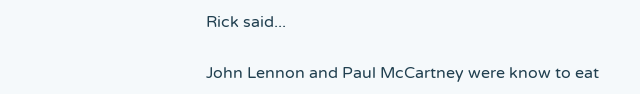Rick said...

John Lennon and Paul McCartney were know to eat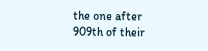the one after 909th of their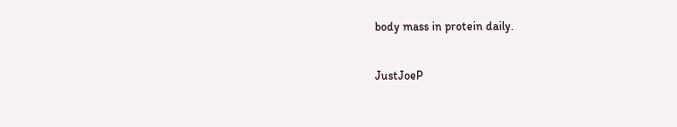body mass in protein daily.

JustJoeP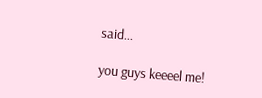said...

you guys keeeel me!